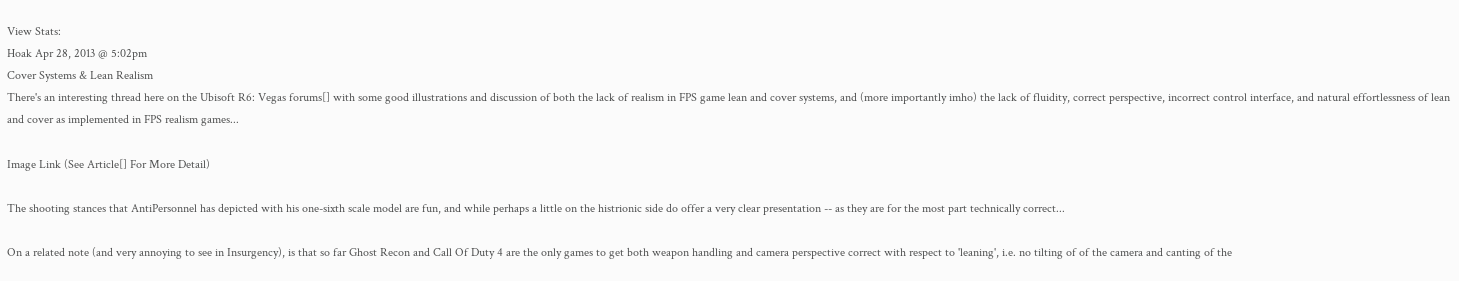View Stats:
Hoak Apr 28, 2013 @ 5:02pm
Cover Systems & Lean Realism
There's an interesting thread here on the Ubisoft R6: Vegas forums[] with some good illustrations and discussion of both the lack of realism in FPS game lean and cover systems, and (more importantly imho) the lack of fluidity, correct perspective, incorrect control interface, and natural effortlessness of lean and cover as implemented in FPS realism games...

Image Link (See Article[] For More Detail)

The shooting stances that AntiPersonnel has depicted with his one-sixth scale model are fun, and while perhaps a little on the histrionic side do offer a very clear presentation -- as they are for the most part technically correct...

On a related note (and very annoying to see in Insurgency), is that so far Ghost Recon and Call Of Duty 4 are the only games to get both weapon handling and camera perspective correct with respect to 'leaning', i.e. no tilting of of the camera and canting of the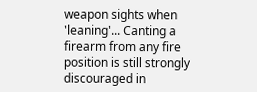weapon sights when 'leaning'... Canting a firearm from any fire position is still strongly discouraged in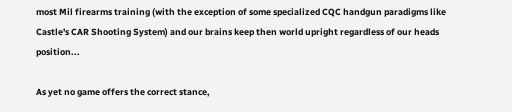most Mil firearms training (with the exception of some specialized CQC handgun paradigms like Castle's CAR Shooting System) and our brains keep then world upright regardless of our heads position...

As yet no game offers the correct stance,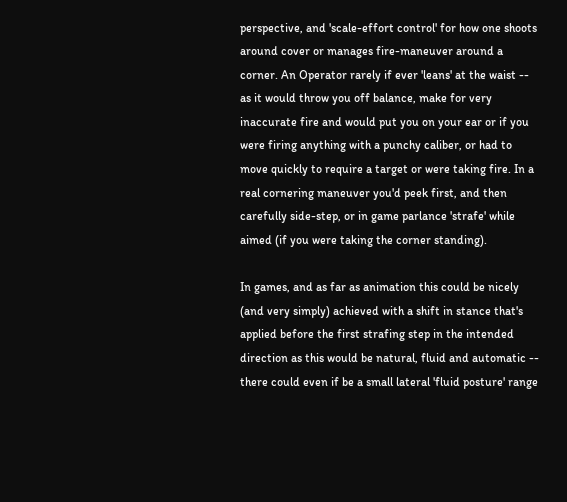perspective, and 'scale-effort control' for how one shoots around cover or manages fire-maneuver around a corner. An Operator rarely if ever 'leans' at the waist -- as it would throw you off balance, make for very inaccurate fire and would put you on your ear or if you were firing anything with a punchy caliber, or had to move quickly to require a target or were taking fire. In a real cornering maneuver you'd peek first, and then carefully side-step, or in game parlance 'strafe' while aimed (if you were taking the corner standing).

In games, and as far as animation this could be nicely (and very simply) achieved with a shift in stance that's applied before the first strafing step in the intended direction as this would be natural, fluid and automatic -- there could even if be a small lateral 'fluid posture' range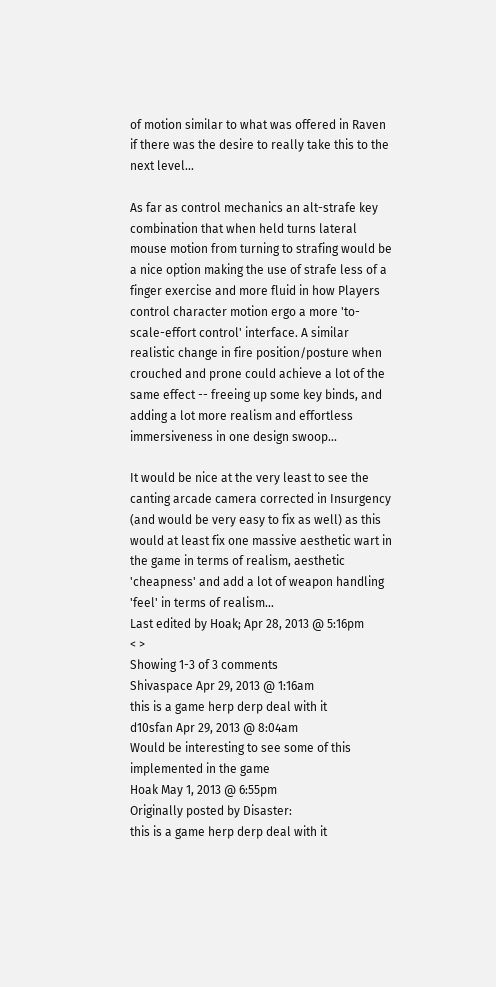of motion similar to what was offered in Raven if there was the desire to really take this to the next level...

As far as control mechanics an alt-strafe key combination that when held turns lateral mouse motion from turning to strafing would be a nice option making the use of strafe less of a finger exercise and more fluid in how Players control character motion ergo a more 'to-scale-effort control' interface. A similar realistic change in fire position/posture when crouched and prone could achieve a lot of the same effect -- freeing up some key binds, and adding a lot more realism and effortless immersiveness in one design swoop...

It would be nice at the very least to see the canting arcade camera corrected in Insurgency (and would be very easy to fix as well) as this would at least fix one massive aesthetic wart in the game in terms of realism, aesthetic 'cheapness' and add a lot of weapon handling 'feel' in terms of realism...
Last edited by Hoak; Apr 28, 2013 @ 5:16pm
< >
Showing 1-3 of 3 comments
Shivaspace Apr 29, 2013 @ 1:16am
this is a game herp derp deal with it
d10sfan Apr 29, 2013 @ 8:04am
Would be interesting to see some of this implemented in the game
Hoak May 1, 2013 @ 6:55pm
Originally posted by Disaster:
this is a game herp derp deal with it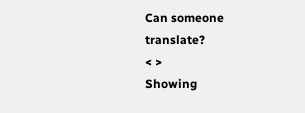Can someone translate?
< >
Showing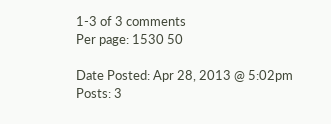1-3 of 3 comments
Per page: 1530 50

Date Posted: Apr 28, 2013 @ 5:02pm
Posts: 3